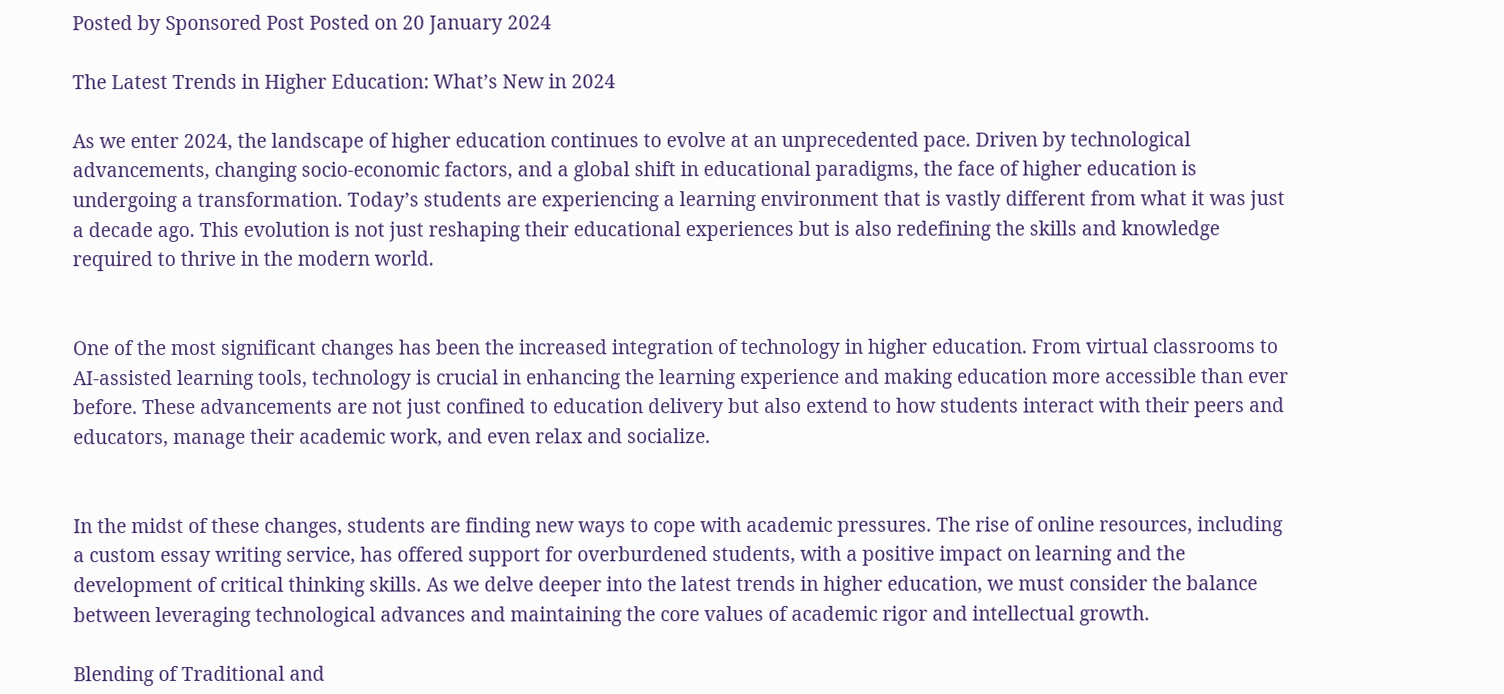Posted by Sponsored Post Posted on 20 January 2024

The Latest Trends in Higher Education: What’s New in 2024

As we enter 2024, the landscape of higher education continues to evolve at an unprecedented pace. Driven by technological advancements, changing socio-economic factors, and a global shift in educational paradigms, the face of higher education is undergoing a transformation. Today’s students are experiencing a learning environment that is vastly different from what it was just a decade ago. This evolution is not just reshaping their educational experiences but is also redefining the skills and knowledge required to thrive in the modern world.


One of the most significant changes has been the increased integration of technology in higher education. From virtual classrooms to AI-assisted learning tools, technology is crucial in enhancing the learning experience and making education more accessible than ever before. These advancements are not just confined to education delivery but also extend to how students interact with their peers and educators, manage their academic work, and even relax and socialize.


In the midst of these changes, students are finding new ways to cope with academic pressures. The rise of online resources, including a custom essay writing service, has offered support for overburdened students, with a positive impact on learning and the development of critical thinking skills. As we delve deeper into the latest trends in higher education, we must consider the balance between leveraging technological advances and maintaining the core values of academic rigor and intellectual growth.

Blending of Traditional and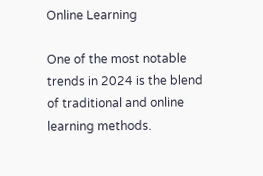Online Learning

One of the most notable trends in 2024 is the blend of traditional and online learning methods.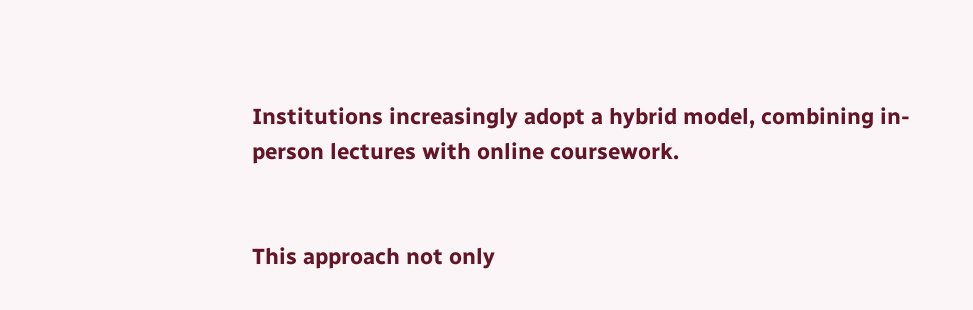Institutions increasingly adopt a hybrid model, combining in-person lectures with online coursework.


This approach not only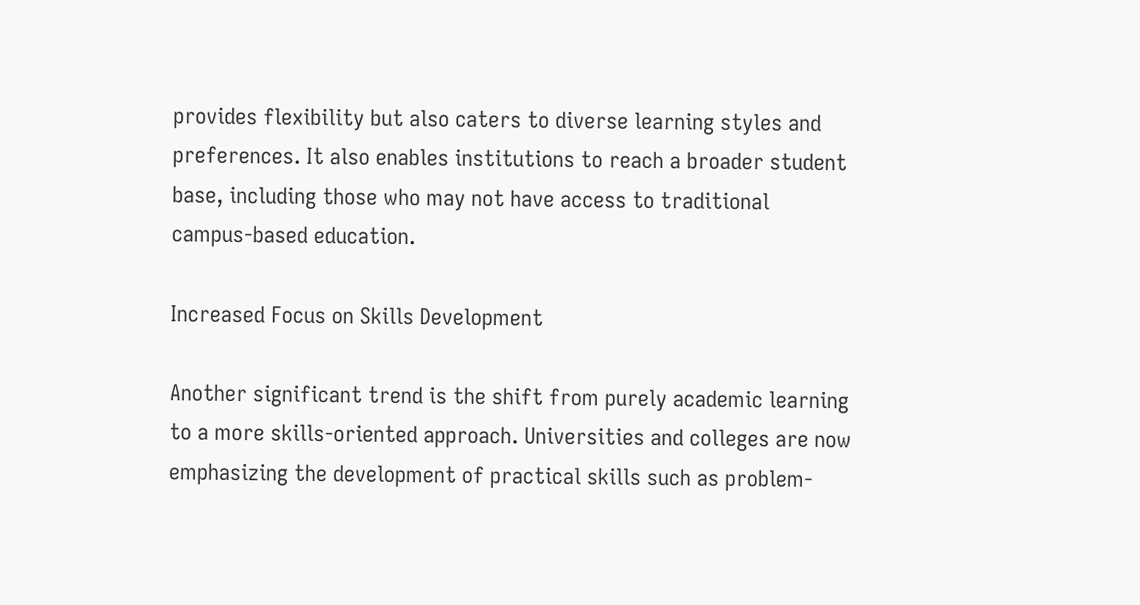provides flexibility but also caters to diverse learning styles and preferences. It also enables institutions to reach a broader student base, including those who may not have access to traditional campus-based education.

Increased Focus on Skills Development

Another significant trend is the shift from purely academic learning to a more skills-oriented approach. Universities and colleges are now emphasizing the development of practical skills such as problem-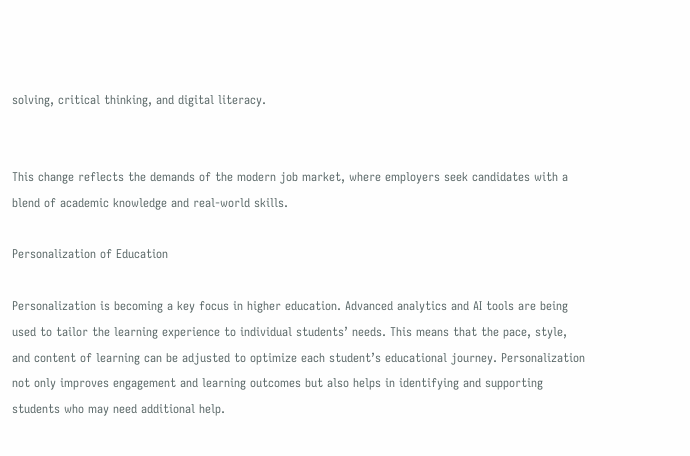solving, critical thinking, and digital literacy.


This change reflects the demands of the modern job market, where employers seek candidates with a blend of academic knowledge and real-world skills.

Personalization of Education

Personalization is becoming a key focus in higher education. Advanced analytics and AI tools are being used to tailor the learning experience to individual students’ needs. This means that the pace, style, and content of learning can be adjusted to optimize each student’s educational journey. Personalization not only improves engagement and learning outcomes but also helps in identifying and supporting students who may need additional help.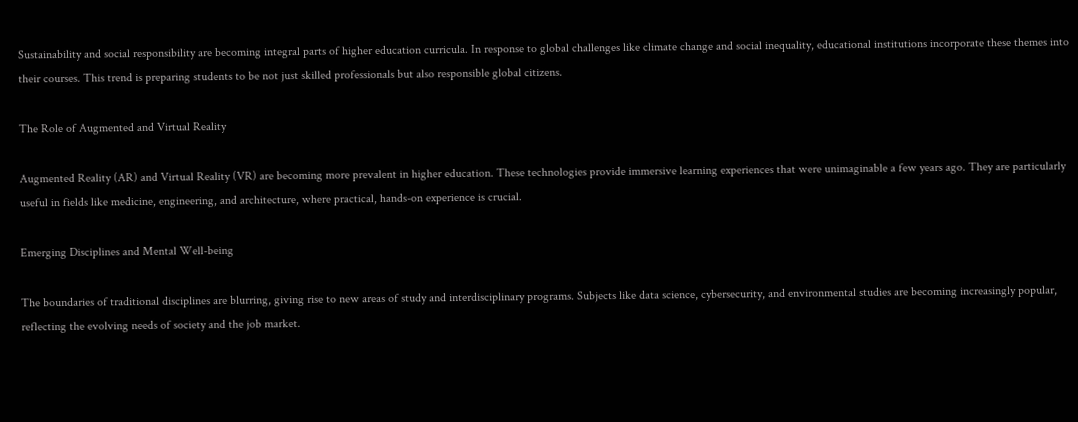Sustainability and social responsibility are becoming integral parts of higher education curricula. In response to global challenges like climate change and social inequality, educational institutions incorporate these themes into their courses. This trend is preparing students to be not just skilled professionals but also responsible global citizens.

The Role of Augmented and Virtual Reality

Augmented Reality (AR) and Virtual Reality (VR) are becoming more prevalent in higher education. These technologies provide immersive learning experiences that were unimaginable a few years ago. They are particularly useful in fields like medicine, engineering, and architecture, where practical, hands-on experience is crucial.

Emerging Disciplines and Mental Well-being

The boundaries of traditional disciplines are blurring, giving rise to new areas of study and interdisciplinary programs. Subjects like data science, cybersecurity, and environmental studies are becoming increasingly popular, reflecting the evolving needs of society and the job market.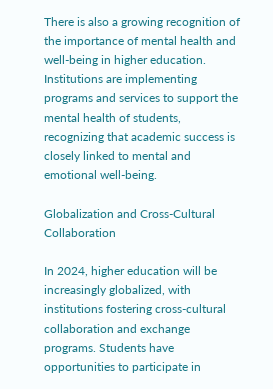There is also a growing recognition of the importance of mental health and well-being in higher education. Institutions are implementing programs and services to support the mental health of students, recognizing that academic success is closely linked to mental and emotional well-being.

Globalization and Cross-Cultural Collaboration

In 2024, higher education will be increasingly globalized, with institutions fostering cross-cultural collaboration and exchange programs. Students have opportunities to participate in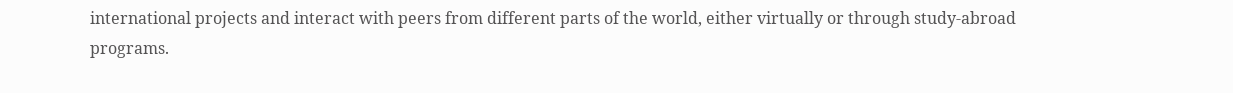international projects and interact with peers from different parts of the world, either virtually or through study-abroad programs.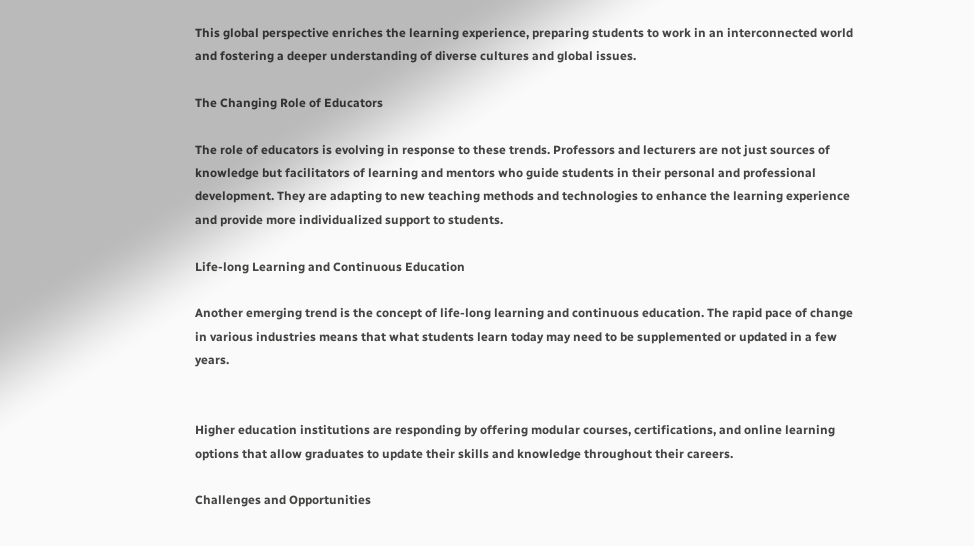This global perspective enriches the learning experience, preparing students to work in an interconnected world and fostering a deeper understanding of diverse cultures and global issues.

The Changing Role of Educators

The role of educators is evolving in response to these trends. Professors and lecturers are not just sources of knowledge but facilitators of learning and mentors who guide students in their personal and professional development. They are adapting to new teaching methods and technologies to enhance the learning experience and provide more individualized support to students.

Life-long Learning and Continuous Education

Another emerging trend is the concept of life-long learning and continuous education. The rapid pace of change in various industries means that what students learn today may need to be supplemented or updated in a few years.


Higher education institutions are responding by offering modular courses, certifications, and online learning options that allow graduates to update their skills and knowledge throughout their careers.

Challenges and Opportunities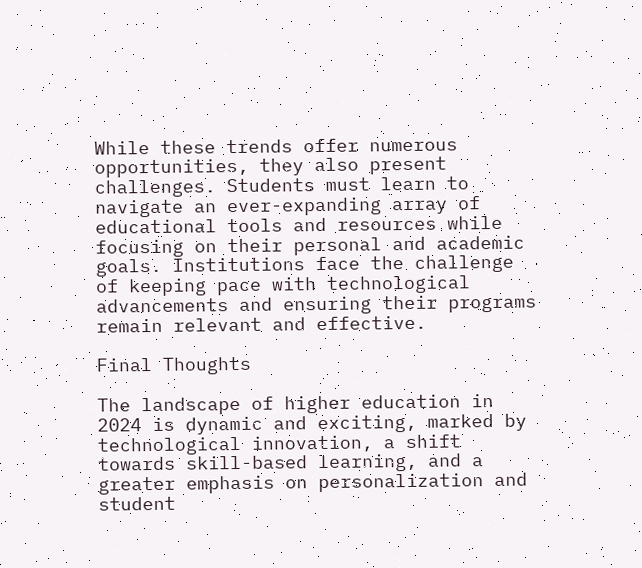While these trends offer numerous opportunities, they also present challenges. Students must learn to navigate an ever-expanding array of educational tools and resources while focusing on their personal and academic goals. Institutions face the challenge of keeping pace with technological advancements and ensuring their programs remain relevant and effective.

Final Thoughts

The landscape of higher education in 2024 is dynamic and exciting, marked by technological innovation, a shift towards skill-based learning, and a greater emphasis on personalization and student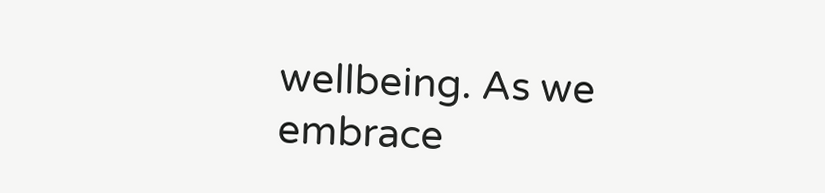wellbeing. As we embrace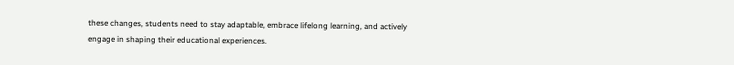these changes, students need to stay adaptable, embrace lifelong learning, and actively engage in shaping their educational experiences.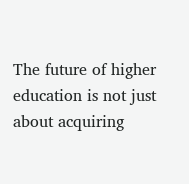The future of higher education is not just about acquiring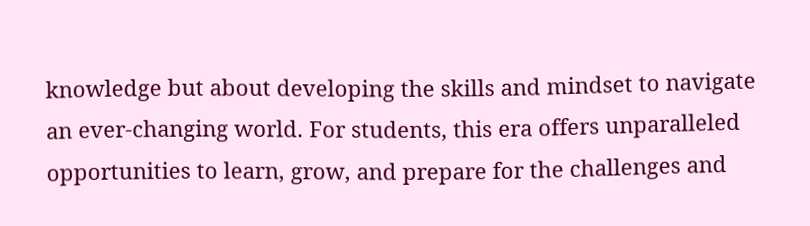knowledge but about developing the skills and mindset to navigate an ever-changing world. For students, this era offers unparalleled opportunities to learn, grow, and prepare for the challenges and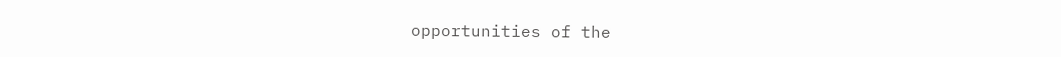opportunities of the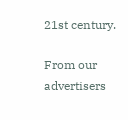21st century.

From our advertisers